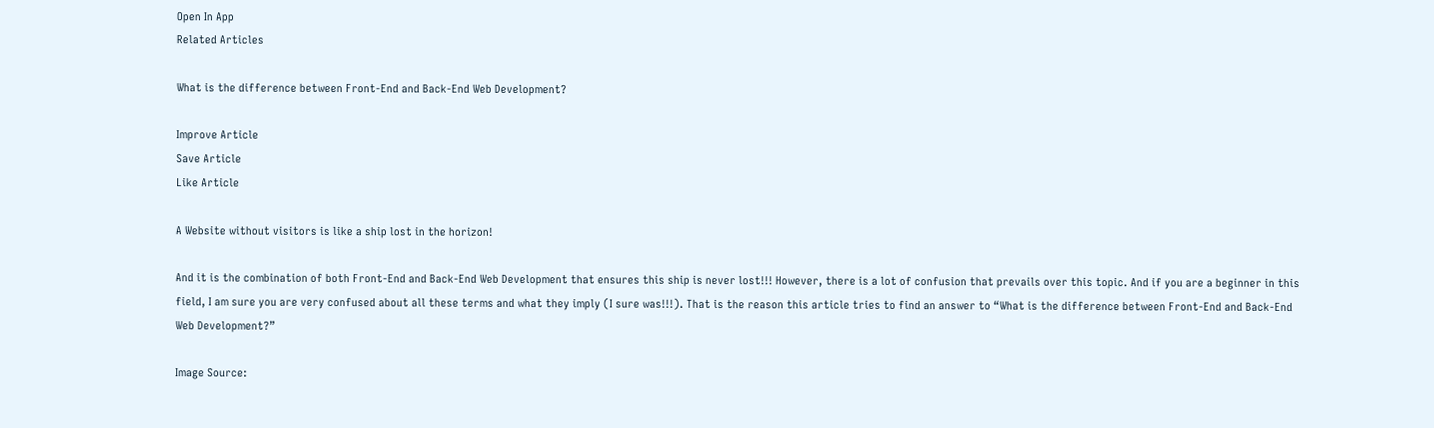Open In App
Related Articles

What is the difference between Front-End and Back-End Web Development?

Improve Article
Save Article
Like Article

A Website without visitors is like a ship lost in the horizon!

And it is the combination of both Front-End and Back-End Web Development that ensures this ship is never lost!!! However, there is a lot of confusion that prevails over this topic. And if you are a beginner in this field, I am sure you are very confused about all these terms and what they imply (I sure was!!!). That is the reason this article tries to find an answer to “What is the difference between Front-End and Back-End Web Development?”

Image Source: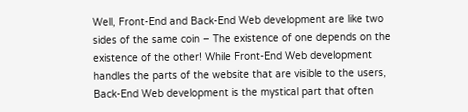Well, Front-End and Back-End Web development are like two sides of the same coin – The existence of one depends on the existence of the other! While Front-End Web development handles the parts of the website that are visible to the users, Back-End Web development is the mystical part that often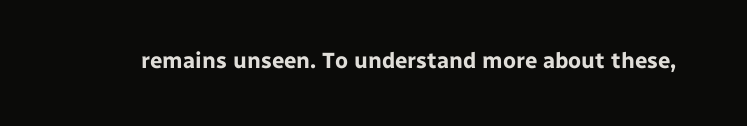remains unseen. To understand more about these,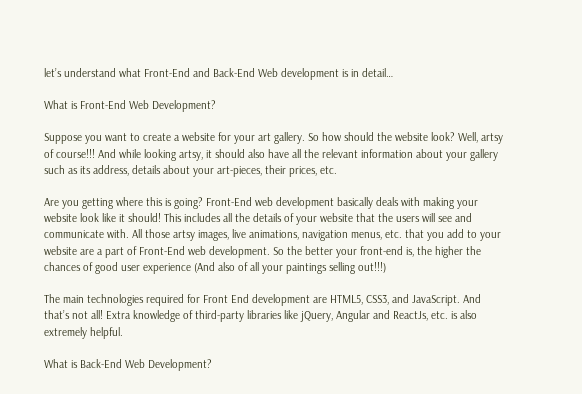let’s understand what Front-End and Back-End Web development is in detail…

What is Front-End Web Development?

Suppose you want to create a website for your art gallery. So how should the website look? Well, artsy of course!!! And while looking artsy, it should also have all the relevant information about your gallery such as its address, details about your art-pieces, their prices, etc.

Are you getting where this is going? Front-End web development basically deals with making your website look like it should! This includes all the details of your website that the users will see and communicate with. All those artsy images, live animations, navigation menus, etc. that you add to your website are a part of Front-End web development. So the better your front-end is, the higher the chances of good user experience (And also of all your paintings selling out!!!)

The main technologies required for Front End development are HTML5, CSS3, and JavaScript. And that’s not all! Extra knowledge of third-party libraries like jQuery, Angular and ReactJs, etc. is also extremely helpful.

What is Back-End Web Development?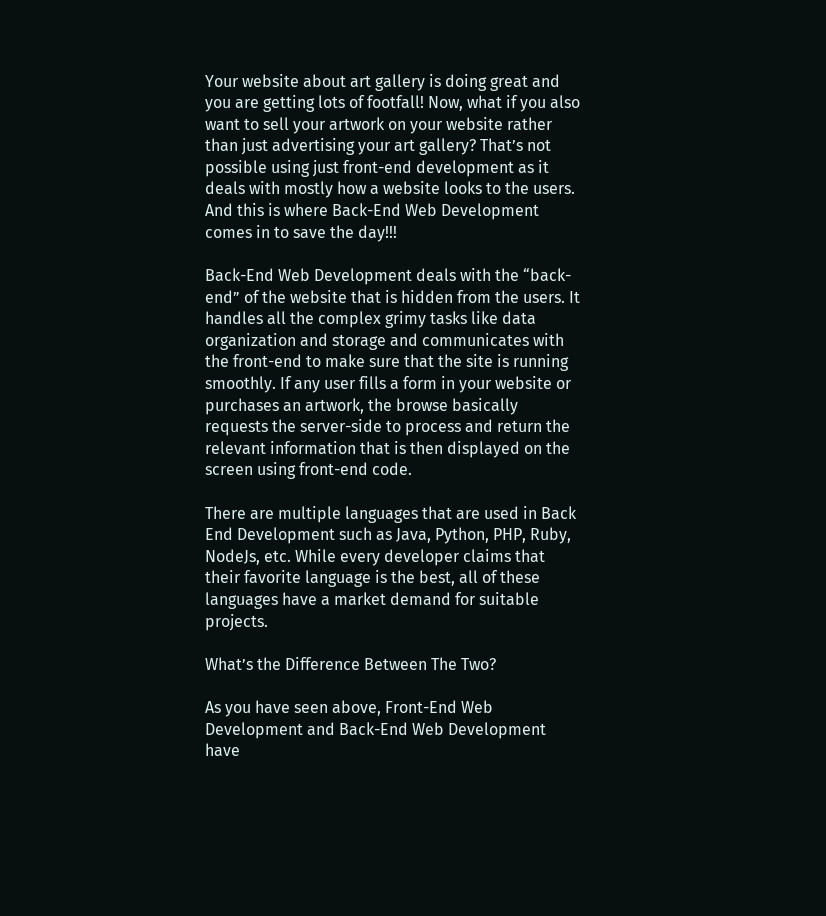Your website about art gallery is doing great and you are getting lots of footfall! Now, what if you also want to sell your artwork on your website rather than just advertising your art gallery? That’s not possible using just front-end development as it deals with mostly how a website looks to the users. And this is where Back-End Web Development comes in to save the day!!!

Back-End Web Development deals with the “back-end” of the website that is hidden from the users. It handles all the complex grimy tasks like data organization and storage and communicates with the front-end to make sure that the site is running smoothly. If any user fills a form in your website or purchases an artwork, the browse basically requests the server-side to process and return the relevant information that is then displayed on the screen using front-end code.

There are multiple languages that are used in Back End Development such as Java, Python, PHP, Ruby, NodeJs, etc. While every developer claims that their favorite language is the best, all of these languages have a market demand for suitable projects.

What’s the Difference Between The Two?

As you have seen above, Front-End Web Development and Back-End Web Development have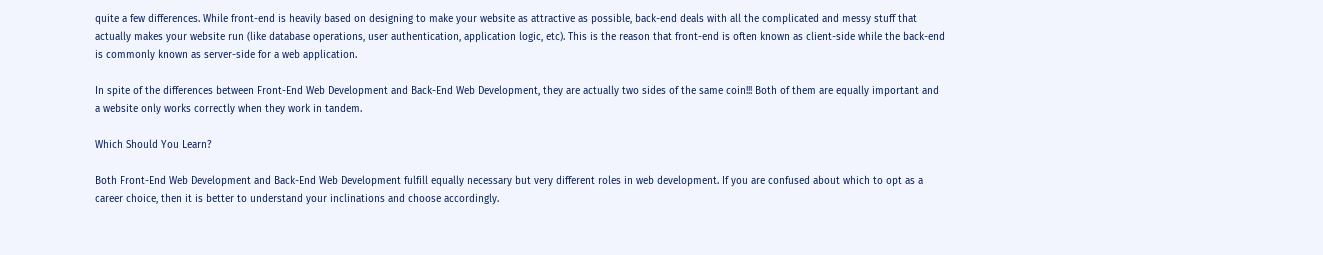quite a few differences. While front-end is heavily based on designing to make your website as attractive as possible, back-end deals with all the complicated and messy stuff that actually makes your website run (like database operations, user authentication, application logic, etc). This is the reason that front-end is often known as client-side while the back-end is commonly known as server-side for a web application.

In spite of the differences between Front-End Web Development and Back-End Web Development, they are actually two sides of the same coin!!! Both of them are equally important and a website only works correctly when they work in tandem.

Which Should You Learn?

Both Front-End Web Development and Back-End Web Development fulfill equally necessary but very different roles in web development. If you are confused about which to opt as a career choice, then it is better to understand your inclinations and choose accordingly.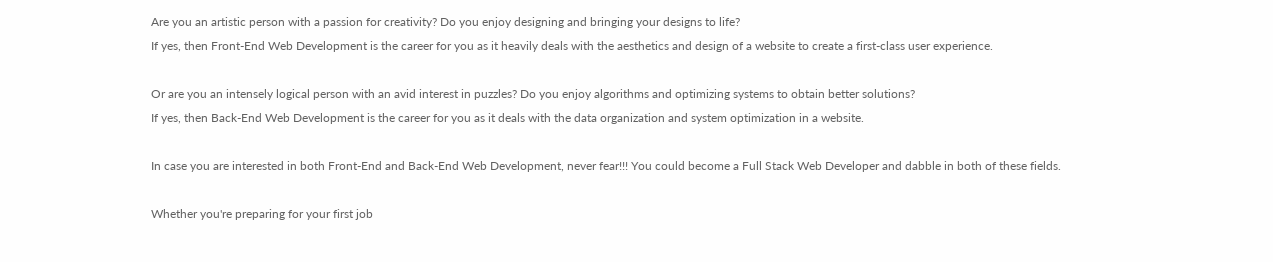Are you an artistic person with a passion for creativity? Do you enjoy designing and bringing your designs to life?
If yes, then Front-End Web Development is the career for you as it heavily deals with the aesthetics and design of a website to create a first-class user experience.

Or are you an intensely logical person with an avid interest in puzzles? Do you enjoy algorithms and optimizing systems to obtain better solutions?
If yes, then Back-End Web Development is the career for you as it deals with the data organization and system optimization in a website.

In case you are interested in both Front-End and Back-End Web Development, never fear!!! You could become a Full Stack Web Developer and dabble in both of these fields.

Whether you're preparing for your first job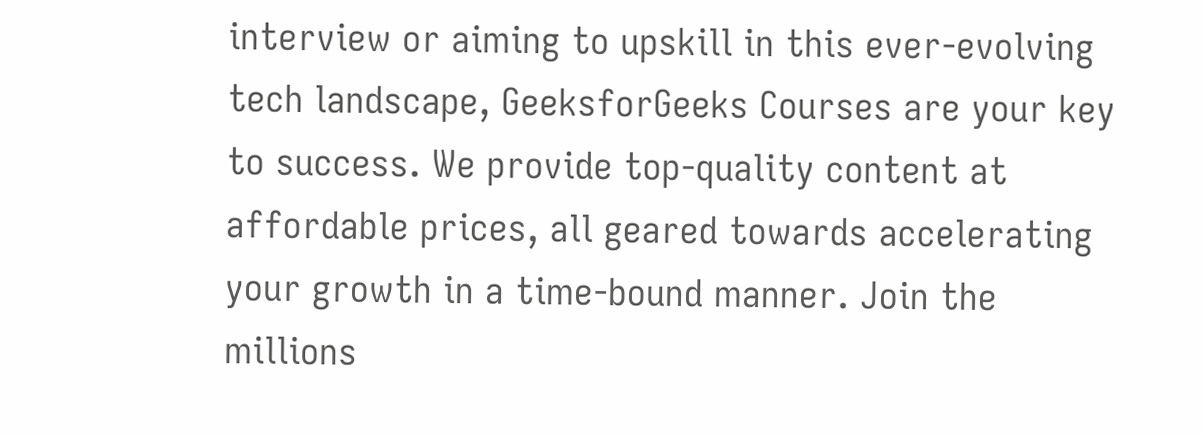interview or aiming to upskill in this ever-evolving tech landscape, GeeksforGeeks Courses are your key to success. We provide top-quality content at affordable prices, all geared towards accelerating your growth in a time-bound manner. Join the millions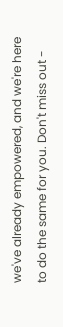we've already empowered, and we're here to do the same for you. Don't miss out -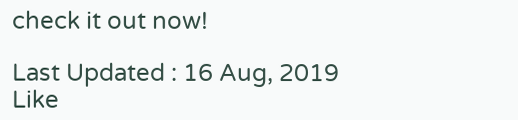check it out now!

Last Updated : 16 Aug, 2019
Like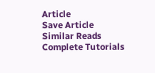Article
Save Article
Similar Reads
Complete Tutorials